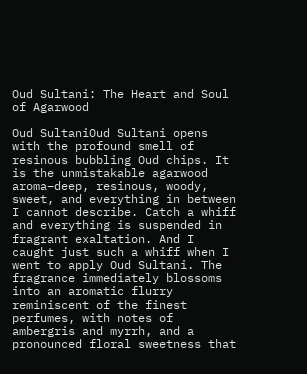Oud Sultani: The Heart and Soul of Agarwood

Oud SultaniOud Sultani opens with the profound smell of resinous bubbling Oud chips. It is the unmistakable agarwood aroma–deep, resinous, woody, sweet, and everything in between I cannot describe. Catch a whiff and everything is suspended in fragrant exaltation. And I caught just such a whiff when I went to apply Oud Sultani. The fragrance immediately blossoms into an aromatic flurry reminiscent of the finest perfumes, with notes of ambergris and myrrh, and a pronounced floral sweetness that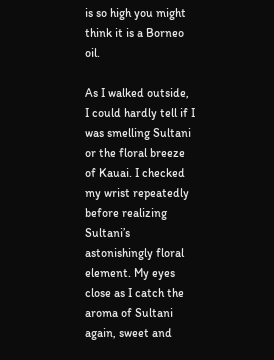is so high you might think it is a Borneo oil.

As I walked outside, I could hardly tell if I was smelling Sultani or the floral breeze of Kauai. I checked my wrist repeatedly before realizing Sultani’s astonishingly floral element. My eyes close as I catch the aroma of Sultani again, sweet and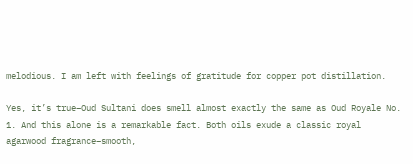melodious. I am left with feelings of gratitude for copper pot distillation.

Yes, it’s true–Oud Sultani does smell almost exactly the same as Oud Royale No. 1. And this alone is a remarkable fact. Both oils exude a classic royal agarwood fragrance–smooth,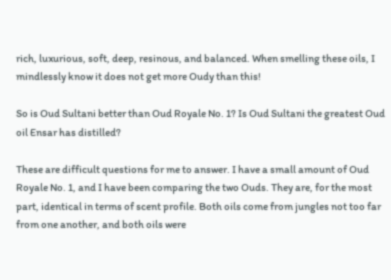rich, luxurious, soft, deep, resinous, and balanced. When smelling these oils, I mindlessly know it does not get more Oudy than this!

So is Oud Sultani better than Oud Royale No. 1? Is Oud Sultani the greatest Oud oil Ensar has distilled?

These are difficult questions for me to answer. I have a small amount of Oud Royale No. 1, and I have been comparing the two Ouds. They are, for the most part, identical in terms of scent profile. Both oils come from jungles not too far from one another, and both oils were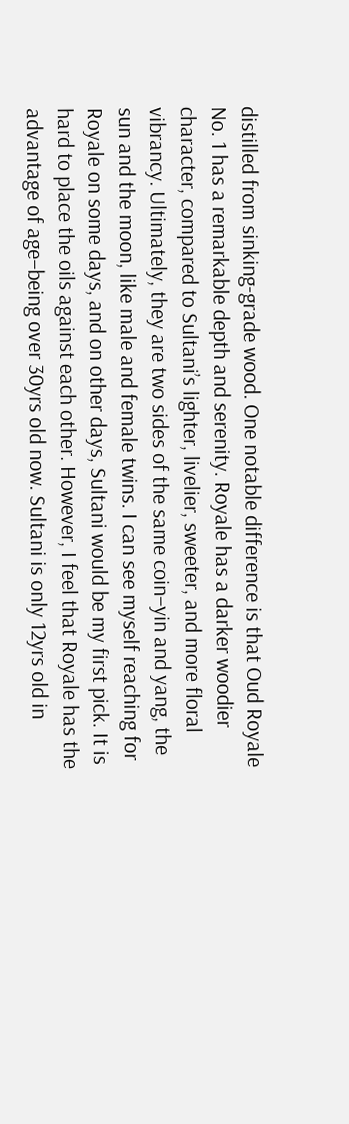distilled from sinking-grade wood. One notable difference is that Oud Royale No. 1 has a remarkable depth and serenity. Royale has a darker woodier character, compared to Sultani’s lighter, livelier, sweeter, and more floral vibrancy. Ultimately, they are two sides of the same coin–yin and yang, the sun and the moon, like male and female twins. I can see myself reaching for Royale on some days, and on other days, Sultani would be my first pick. It is hard to place the oils against each other. However, I feel that Royale has the advantage of age–being over 30yrs old now. Sultani is only 12yrs old in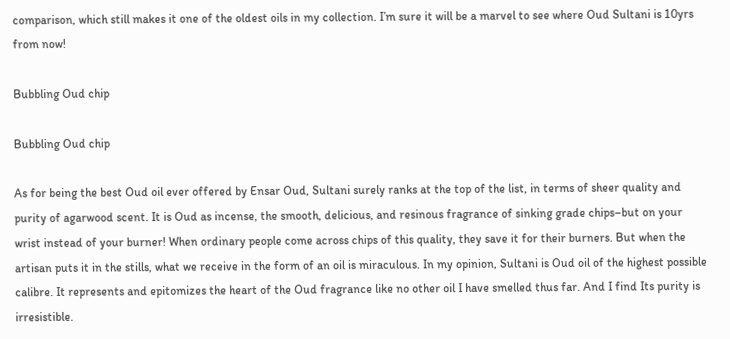comparison, which still makes it one of the oldest oils in my collection. I’m sure it will be a marvel to see where Oud Sultani is 10yrs from now!

Bubbling Oud chip

Bubbling Oud chip

As for being the best Oud oil ever offered by Ensar Oud, Sultani surely ranks at the top of the list, in terms of sheer quality and purity of agarwood scent. It is Oud as incense, the smooth, delicious, and resinous fragrance of sinking grade chips–but on your wrist instead of your burner! When ordinary people come across chips of this quality, they save it for their burners. But when the artisan puts it in the stills, what we receive in the form of an oil is miraculous. In my opinion, Sultani is Oud oil of the highest possible calibre. It represents and epitomizes the heart of the Oud fragrance like no other oil I have smelled thus far. And I find Its purity is irresistible.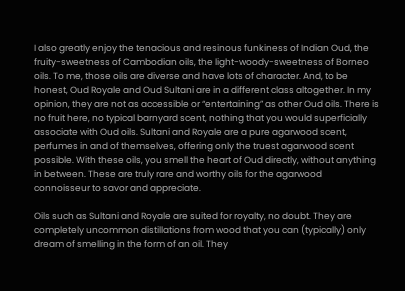I also greatly enjoy the tenacious and resinous funkiness of Indian Oud, the fruity-sweetness of Cambodian oils, the light-woody-sweetness of Borneo oils. To me, those oils are diverse and have lots of character. And, to be honest, Oud Royale and Oud Sultani are in a different class altogether. In my opinion, they are not as accessible or “entertaining” as other Oud oils. There is no fruit here, no typical barnyard scent, nothing that you would superficially associate with Oud oils. Sultani and Royale are a pure agarwood scent, perfumes in and of themselves, offering only the truest agarwood scent possible. With these oils, you smell the heart of Oud directly, without anything in between. These are truly rare and worthy oils for the agarwood connoisseur to savor and appreciate.

Oils such as Sultani and Royale are suited for royalty, no doubt. They are completely uncommon distillations from wood that you can (typically) only dream of smelling in the form of an oil. They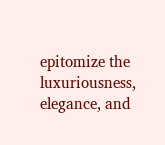epitomize the luxuriousness, elegance, and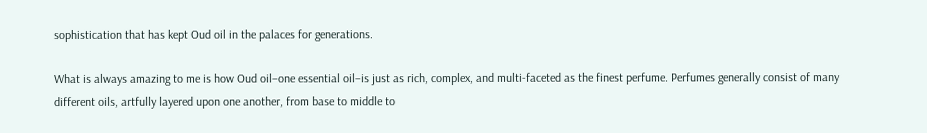sophistication that has kept Oud oil in the palaces for generations.

What is always amazing to me is how Oud oil–one essential oil–is just as rich, complex, and multi-faceted as the finest perfume. Perfumes generally consist of many different oils, artfully layered upon one another, from base to middle to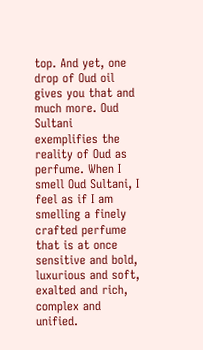top. And yet, one drop of Oud oil gives you that and much more. Oud Sultani exemplifies the reality of Oud as perfume. When I smell Oud Sultani, I feel as if I am smelling a finely crafted perfume that is at once sensitive and bold, luxurious and soft, exalted and rich, complex and unified.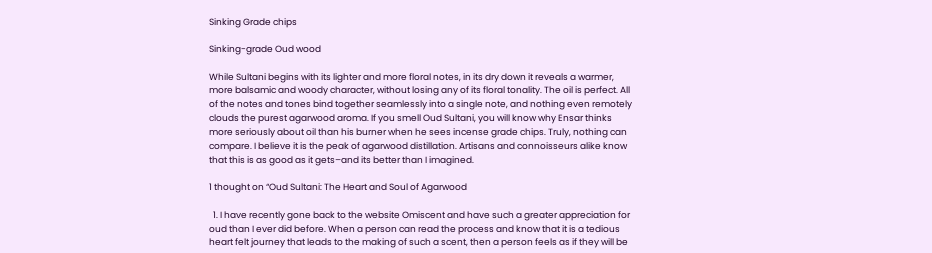Sinking Grade chips

Sinking-grade Oud wood

While Sultani begins with its lighter and more floral notes, in its dry down it reveals a warmer, more balsamic and woody character, without losing any of its floral tonality. The oil is perfect. All of the notes and tones bind together seamlessly into a single note, and nothing even remotely clouds the purest agarwood aroma. If you smell Oud Sultani, you will know why Ensar thinks more seriously about oil than his burner when he sees incense grade chips. Truly, nothing can compare. I believe it is the peak of agarwood distillation. Artisans and connoisseurs alike know that this is as good as it gets–and its better than I imagined.

1 thought on “Oud Sultani: The Heart and Soul of Agarwood

  1. I have recently gone back to the website Omiscent and have such a greater appreciation for oud than I ever did before. When a person can read the process and know that it is a tedious heart felt journey that leads to the making of such a scent, then a person feels as if they will be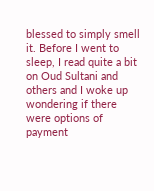blessed to simply smell it. Before I went to sleep, I read quite a bit on Oud Sultani and others and I woke up wondering if there were options of payment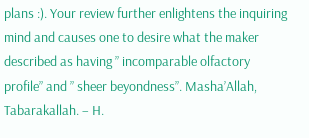plans :). Your review further enlightens the inquiring mind and causes one to desire what the maker described as having ” incomparable olfactory profile” and ” sheer beyondness”. Masha’Allah, Tabarakallah. – H.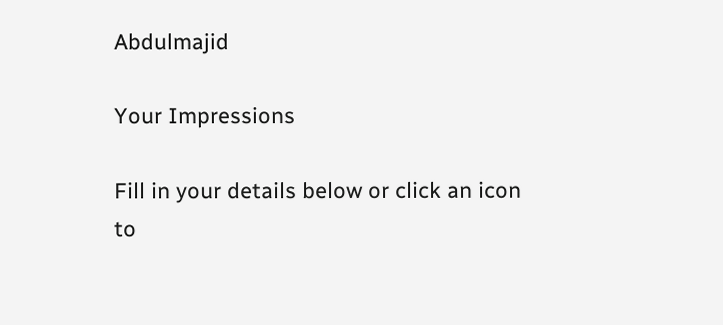Abdulmajid

Your Impressions

Fill in your details below or click an icon to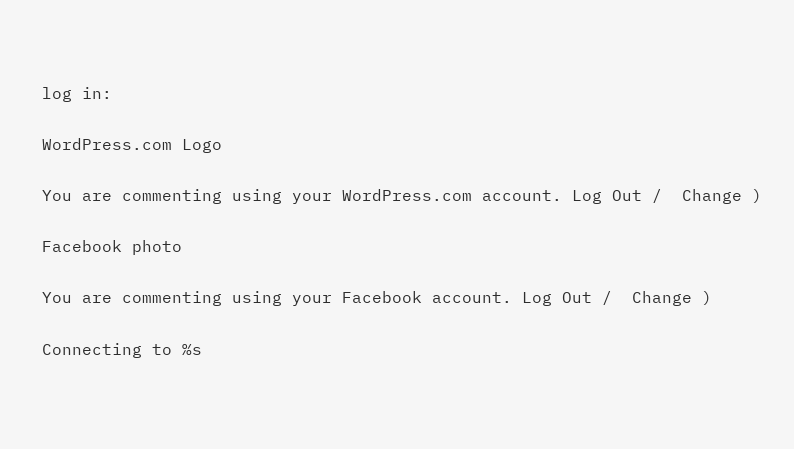log in:

WordPress.com Logo

You are commenting using your WordPress.com account. Log Out /  Change )

Facebook photo

You are commenting using your Facebook account. Log Out /  Change )

Connecting to %s